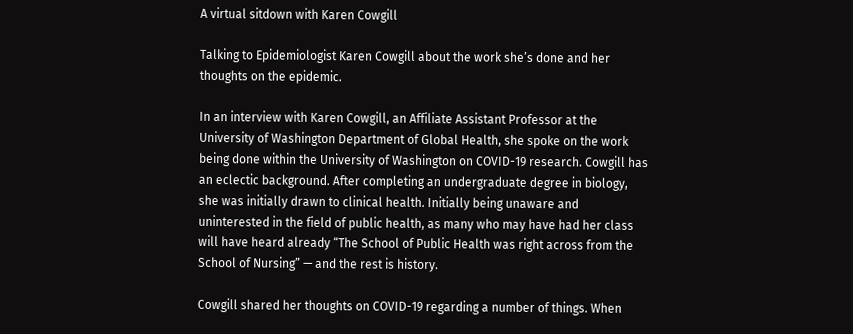A virtual sitdown with Karen Cowgill

Talking to Epidemiologist Karen Cowgill about the work she’s done and her thoughts on the epidemic.

In an interview with Karen Cowgill, an Affiliate Assistant Professor at the University of Washington Department of Global Health, she spoke on the work being done within the University of Washington on COVID-19 research. Cowgill has an eclectic background. After completing an undergraduate degree in biology, she was initially drawn to clinical health. Initially being unaware and uninterested in the field of public health, as many who may have had her class will have heard already “The School of Public Health was right across from the School of Nursing” — and the rest is history.

Cowgill shared her thoughts on COVID-19 regarding a number of things. When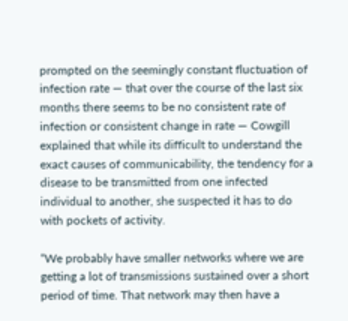prompted on the seemingly constant fluctuation of infection rate — that over the course of the last six months there seems to be no consistent rate of infection or consistent change in rate — Cowgill explained that while its difficult to understand the exact causes of communicability, the tendency for a disease to be transmitted from one infected individual to another, she suspected it has to do with pockets of activity.

“We probably have smaller networks where we are getting a lot of transmissions sustained over a short period of time. That network may then have a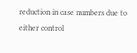reduction in case numbers due to either control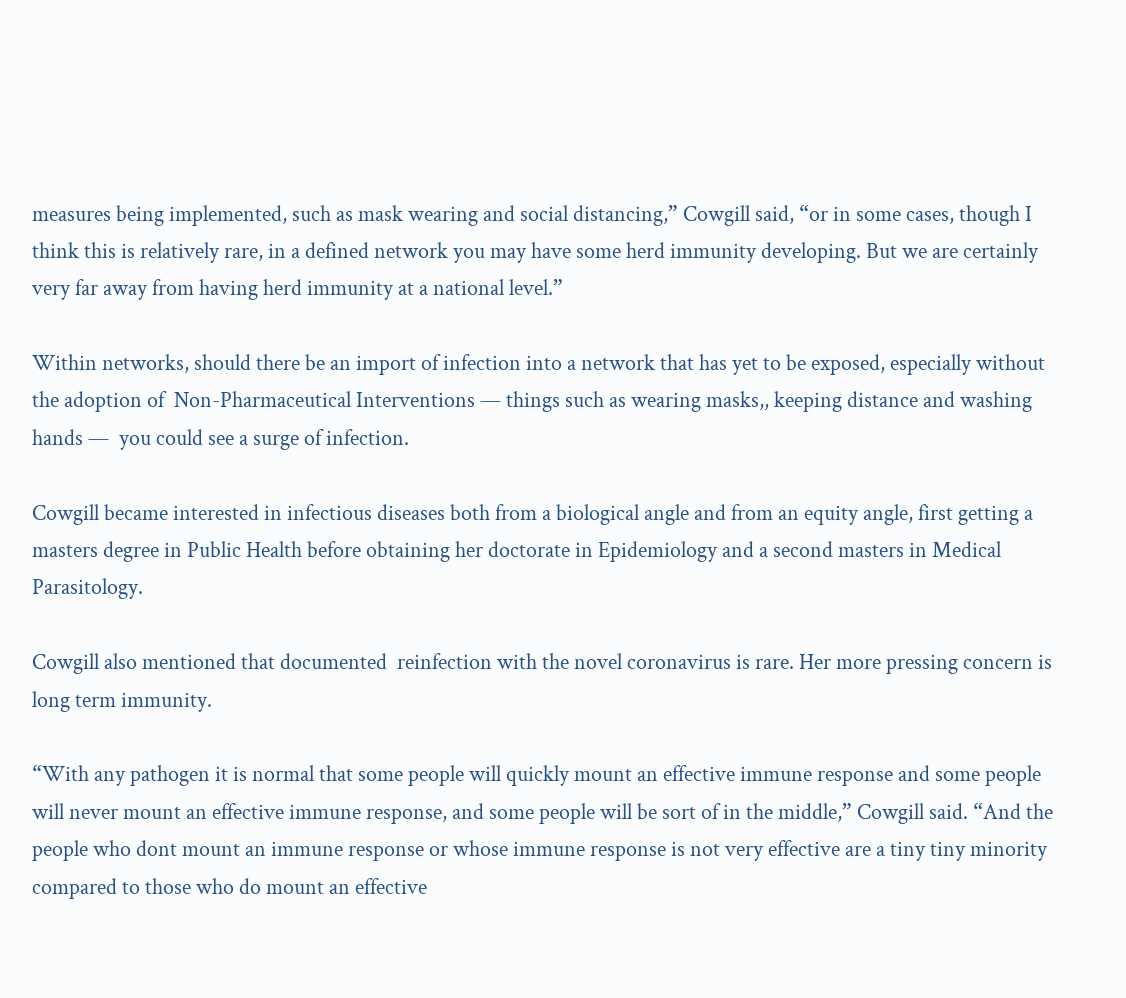measures being implemented, such as mask wearing and social distancing,” Cowgill said, “or in some cases, though I think this is relatively rare, in a defined network you may have some herd immunity developing. But we are certainly very far away from having herd immunity at a national level.”

Within networks, should there be an import of infection into a network that has yet to be exposed, especially without the adoption of  Non-Pharmaceutical Interventions — things such as wearing masks,, keeping distance and washing hands —  you could see a surge of infection.

Cowgill became interested in infectious diseases both from a biological angle and from an equity angle, first getting a masters degree in Public Health before obtaining her doctorate in Epidemiology and a second masters in Medical Parasitology.

Cowgill also mentioned that documented  reinfection with the novel coronavirus is rare. Her more pressing concern is long term immunity.

“With any pathogen it is normal that some people will quickly mount an effective immune response and some people will never mount an effective immune response, and some people will be sort of in the middle,” Cowgill said. “And the people who dont mount an immune response or whose immune response is not very effective are a tiny tiny minority compared to those who do mount an effective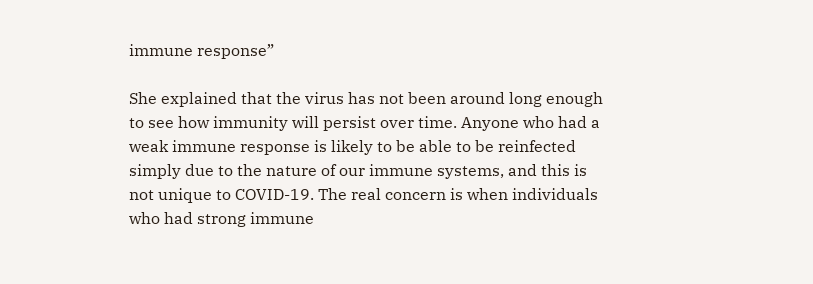immune response”

She explained that the virus has not been around long enough to see how immunity will persist over time. Anyone who had a weak immune response is likely to be able to be reinfected simply due to the nature of our immune systems, and this is not unique to COVID-19. The real concern is when individuals who had strong immune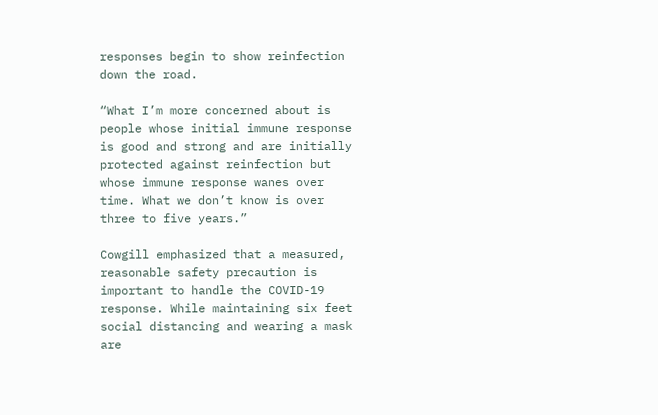responses begin to show reinfection down the road.

“What I’m more concerned about is people whose initial immune response is good and strong and are initially protected against reinfection but whose immune response wanes over time. What we don’t know is over three to five years.”

Cowgill emphasized that a measured, reasonable safety precaution is important to handle the COVID-19 response. While maintaining six feet social distancing and wearing a mask are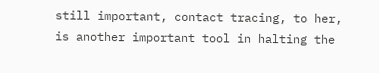still important, contact tracing, to her, is another important tool in halting the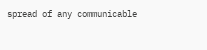spread of any communicable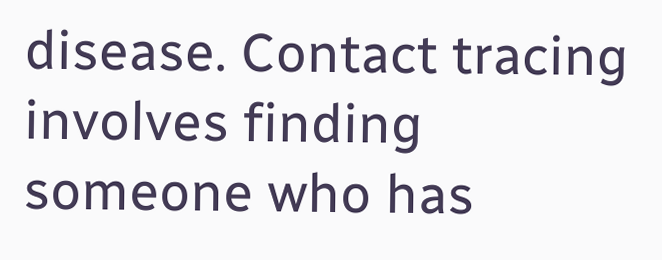disease. Contact tracing involves finding someone who has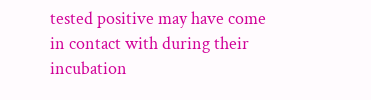tested positive may have come in contact with during their incubation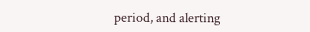period, and alerting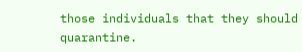those individuals that they should quarantine.